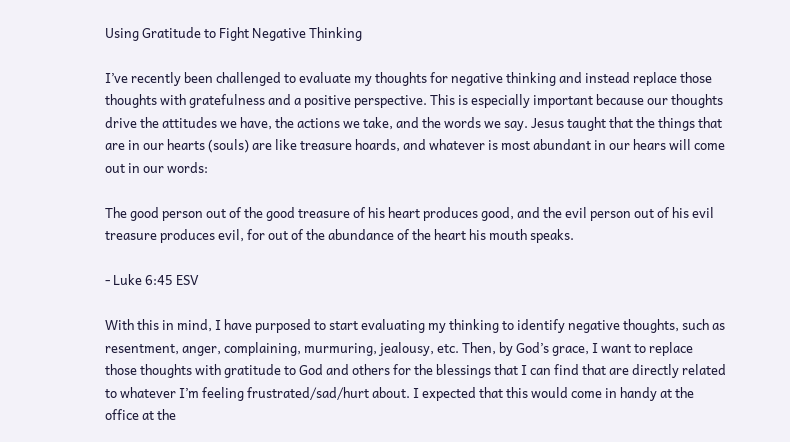Using Gratitude to Fight Negative Thinking

I’ve recently been challenged to evaluate my thoughts for negative thinking and instead replace those thoughts with gratefulness and a positive perspective. This is especially important because our thoughts drive the attitudes we have, the actions we take, and the words we say. Jesus taught that the things that are in our hearts (souls) are like treasure hoards, and whatever is most abundant in our hears will come out in our words:

The good person out of the good treasure of his heart produces good, and the evil person out of his evil treasure produces evil, for out of the abundance of the heart his mouth speaks.

- Luke 6:45 ESV

With this in mind, I have purposed to start evaluating my thinking to identify negative thoughts, such as resentment, anger, complaining, murmuring, jealousy, etc. Then, by God’s grace, I want to replace those thoughts with gratitude to God and others for the blessings that I can find that are directly related to whatever I’m feeling frustrated/sad/hurt about. I expected that this would come in handy at the office at the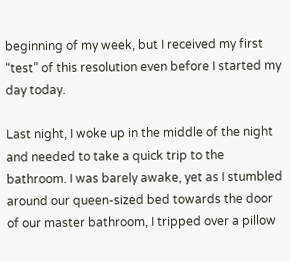beginning of my week, but I received my first “test” of this resolution even before I started my day today.

Last night, I woke up in the middle of the night and needed to take a quick trip to the bathroom. I was barely awake, yet as I stumbled around our queen-sized bed towards the door of our master bathroom, I tripped over a pillow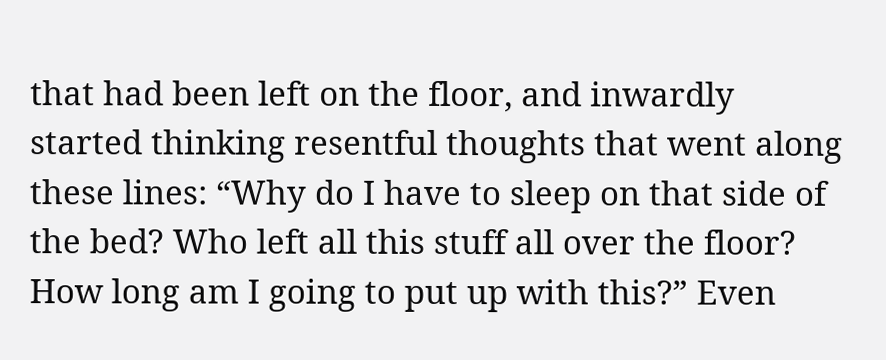that had been left on the floor, and inwardly started thinking resentful thoughts that went along these lines: “Why do I have to sleep on that side of the bed? Who left all this stuff all over the floor? How long am I going to put up with this?” Even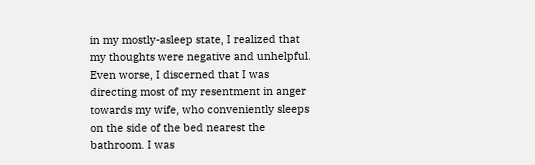in my mostly-asleep state, I realized that my thoughts were negative and unhelpful. Even worse, I discerned that I was directing most of my resentment in anger towards my wife, who conveniently sleeps on the side of the bed nearest the bathroom. I was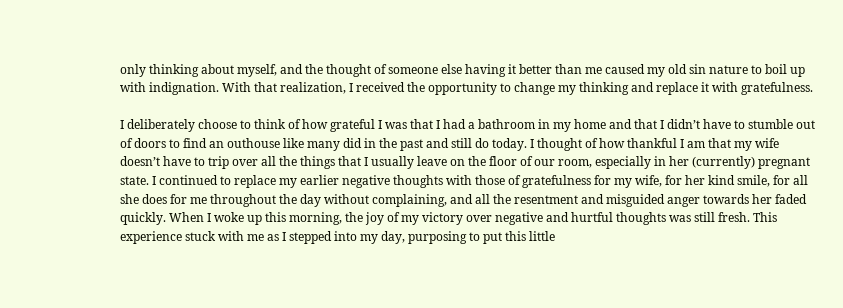only thinking about myself, and the thought of someone else having it better than me caused my old sin nature to boil up with indignation. With that realization, I received the opportunity to change my thinking and replace it with gratefulness.

I deliberately choose to think of how grateful I was that I had a bathroom in my home and that I didn’t have to stumble out of doors to find an outhouse like many did in the past and still do today. I thought of how thankful I am that my wife doesn’t have to trip over all the things that I usually leave on the floor of our room, especially in her (currently) pregnant state. I continued to replace my earlier negative thoughts with those of gratefulness for my wife, for her kind smile, for all she does for me throughout the day without complaining, and all the resentment and misguided anger towards her faded quickly. When I woke up this morning, the joy of my victory over negative and hurtful thoughts was still fresh. This experience stuck with me as I stepped into my day, purposing to put this little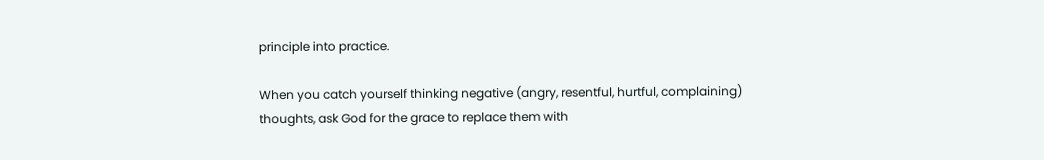principle into practice.

When you catch yourself thinking negative (angry, resentful, hurtful, complaining) thoughts, ask God for the grace to replace them with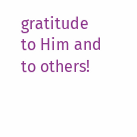gratitude to Him and to others!